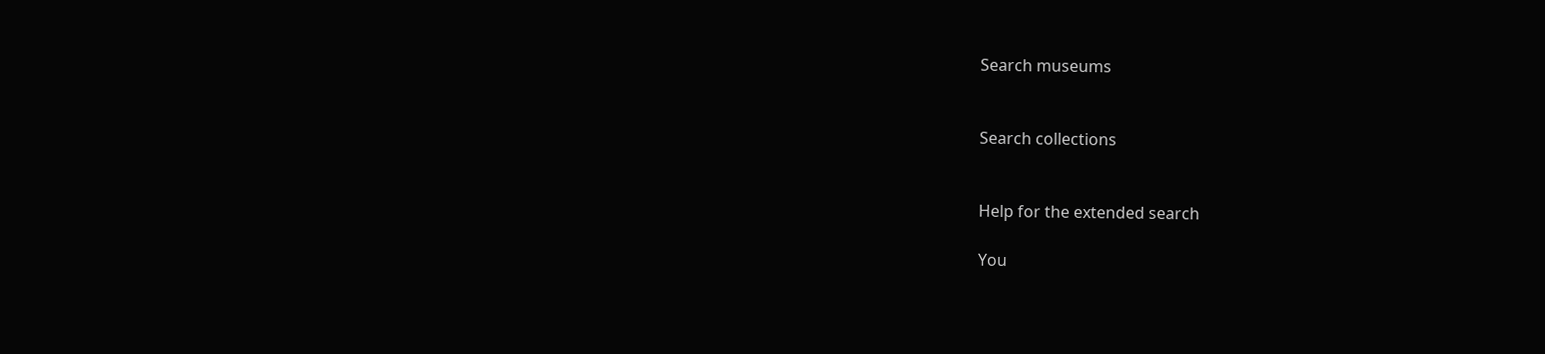Search museums


Search collections


Help for the extended search

You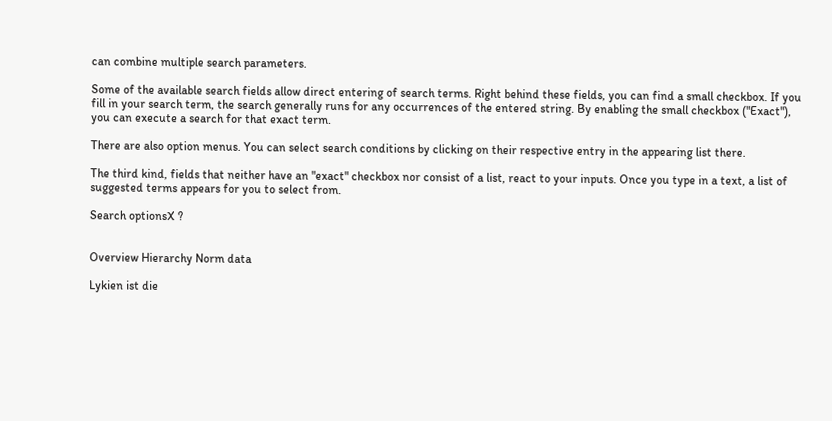can combine multiple search parameters.

Some of the available search fields allow direct entering of search terms. Right behind these fields, you can find a small checkbox. If you fill in your search term, the search generally runs for any occurrences of the entered string. By enabling the small checkbox ("Exact"), you can execute a search for that exact term.

There are also option menus. You can select search conditions by clicking on their respective entry in the appearing list there.

The third kind, fields that neither have an "exact" checkbox nor consist of a list, react to your inputs. Once you type in a text, a list of suggested terms appears for you to select from.

Search optionsX ?


Overview Hierarchy Norm data

Lykien ist die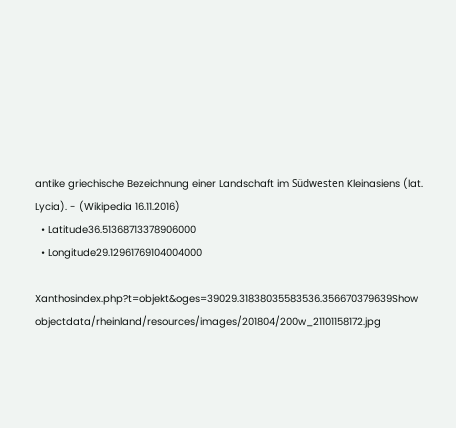antike griechische Bezeichnung einer Landschaft im Südwesten Kleinasiens (lat. Lycia). - (Wikipedia 16.11.2016)
  • Latitude36.51368713378906000
  • Longitude29.12961769104004000

Xanthosindex.php?t=objekt&oges=39029.31838035583536.356670379639Show objectdata/rheinland/resources/images/201804/200w_21101158172.jpg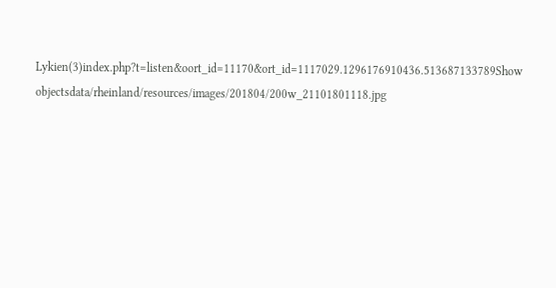Lykien(3)index.php?t=listen&oort_id=11170&ort_id=1117029.1296176910436.513687133789Show objectsdata/rheinland/resources/images/201804/200w_21101801118.jpg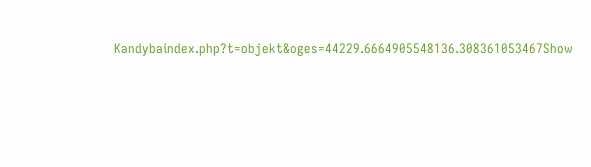Kandybaindex.php?t=objekt&oges=44229.6664905548136.308361053467Show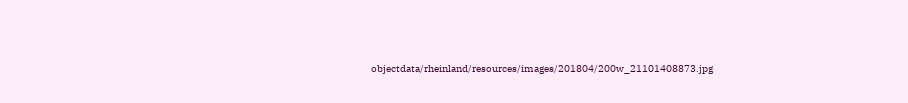objectdata/rheinland/resources/images/201804/200w_21101408873.jpg